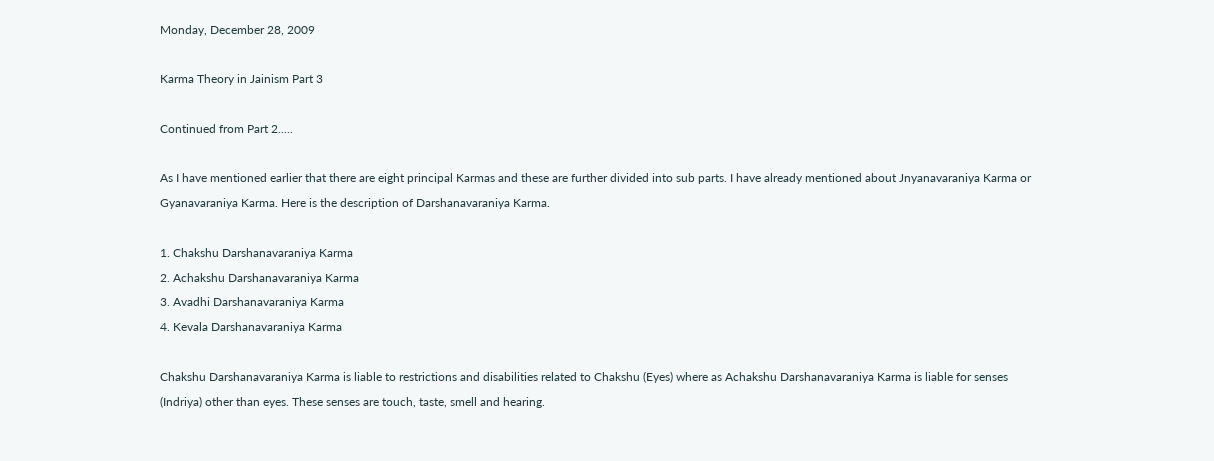Monday, December 28, 2009

Karma Theory in Jainism Part 3

Continued from Part 2.....

As I have mentioned earlier that there are eight principal Karmas and these are further divided into sub parts. I have already mentioned about Jnyanavaraniya Karma or Gyanavaraniya Karma. Here is the description of Darshanavaraniya Karma.

1. Chakshu Darshanavaraniya Karma
2. Achakshu Darshanavaraniya Karma
3. Avadhi Darshanavaraniya Karma
4. Kevala Darshanavaraniya Karma

Chakshu Darshanavaraniya Karma is liable to restrictions and disabilities related to Chakshu (Eyes) where as Achakshu Darshanavaraniya Karma is liable for senses (Indriya) other than eyes. These senses are touch, taste, smell and hearing.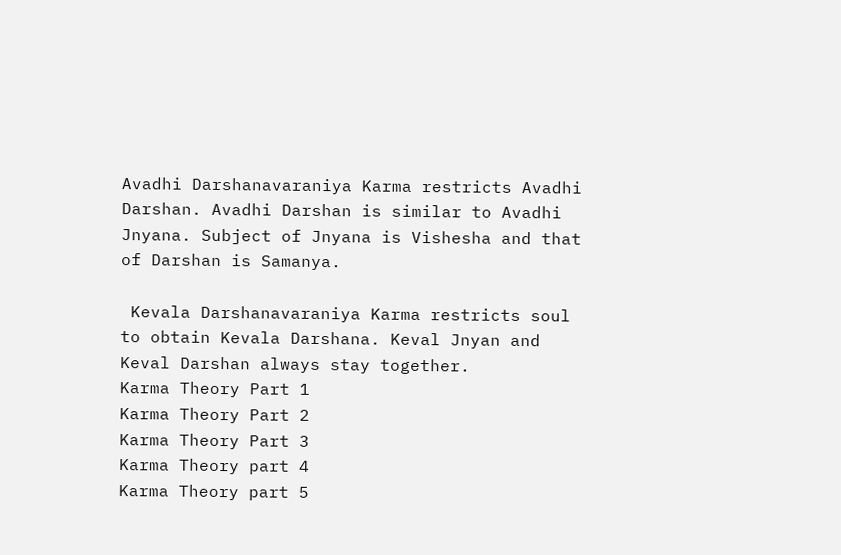Avadhi Darshanavaraniya Karma restricts Avadhi Darshan. Avadhi Darshan is similar to Avadhi Jnyana. Subject of Jnyana is Vishesha and that of Darshan is Samanya.

 Kevala Darshanavaraniya Karma restricts soul to obtain Kevala Darshana. Keval Jnyan and Keval Darshan always stay together.
Karma Theory Part 1
Karma Theory Part 2
Karma Theory Part 3
Karma Theory part 4
Karma Theory part 5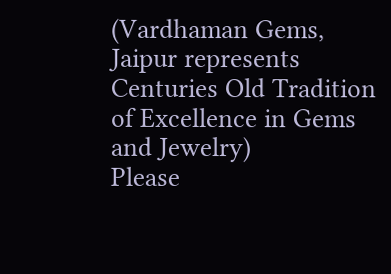(Vardhaman Gems, Jaipur represents Centuries Old Tradition of Excellence in Gems and Jewelry)
Please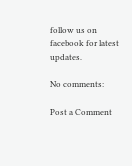follow us on facebook for latest updates.

No comments:

Post a Comment